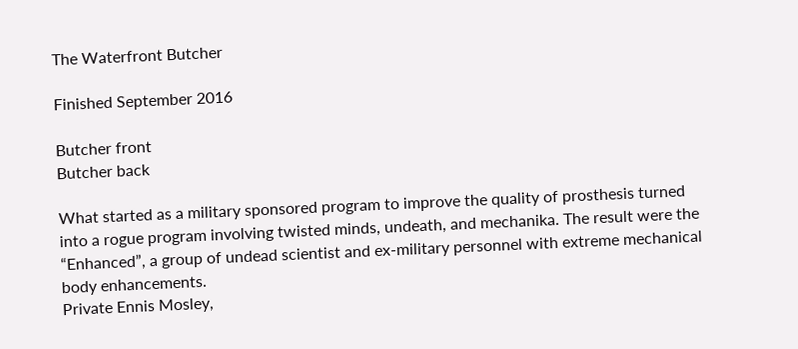The Waterfront Butcher

Finished September 2016

Butcher front
Butcher back

What started as a military sponsored program to improve the quality of prosthesis turned into a rogue program involving twisted minds, undeath, and mechanika. The result were the “Enhanced”, a group of undead scientist and ex-military personnel with extreme mechanical body enhancements.
Private Ennis Mosley,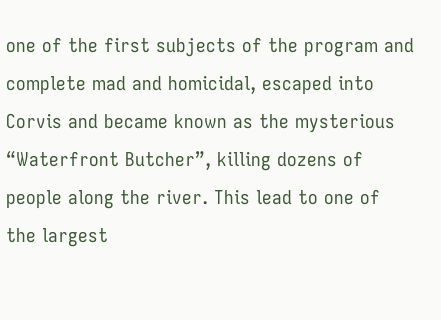one of the first subjects of the program and complete mad and homicidal, escaped into Corvis and became known as the mysterious “Waterfront Butcher”, killing dozens of people along the river. This lead to one of the largest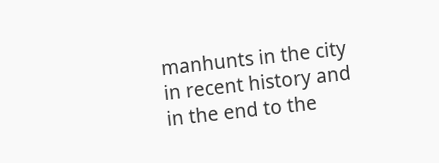manhunts in the city in recent history and in the end to the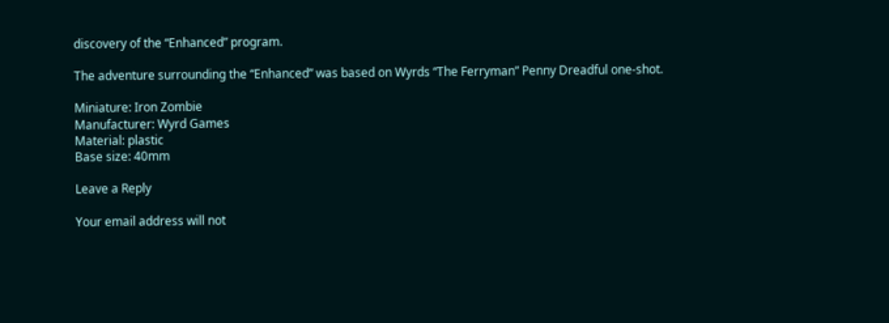discovery of the “Enhanced” program.

The adventure surrounding the “Enhanced” was based on Wyrds “The Ferryman” Penny Dreadful one-shot.

Miniature: Iron Zombie
Manufacturer: Wyrd Games
Material: plastic
Base size: 40mm

Leave a Reply

Your email address will not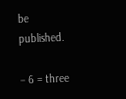be published.

− 6 = three